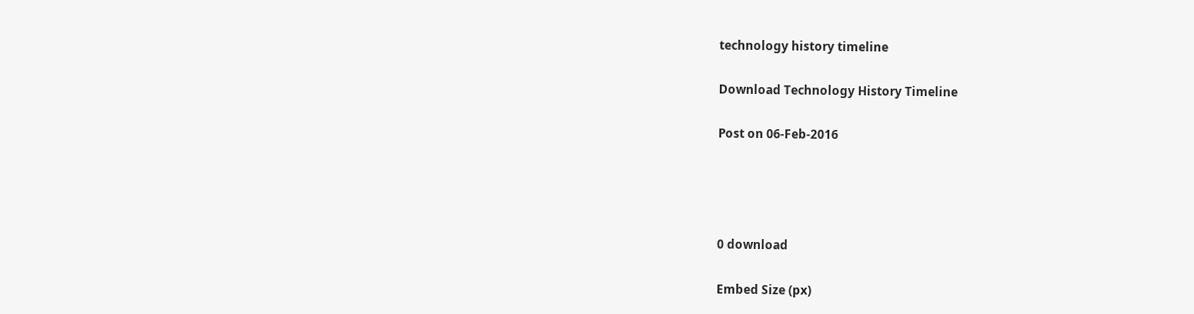technology history timeline

Download Technology History Timeline

Post on 06-Feb-2016




0 download

Embed Size (px)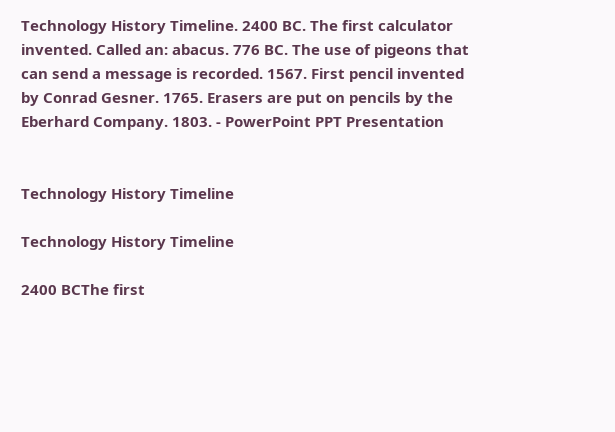Technology History Timeline. 2400 BC. The first calculator invented. Called an: abacus. 776 BC. The use of pigeons that can send a message is recorded. 1567. First pencil invented by Conrad Gesner. 1765. Erasers are put on pencils by the Eberhard Company. 1803. - PowerPoint PPT Presentation


Technology History Timeline

Technology History Timeline

2400 BCThe first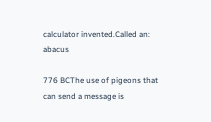calculator invented.Called an: abacus

776 BCThe use of pigeons that can send a message is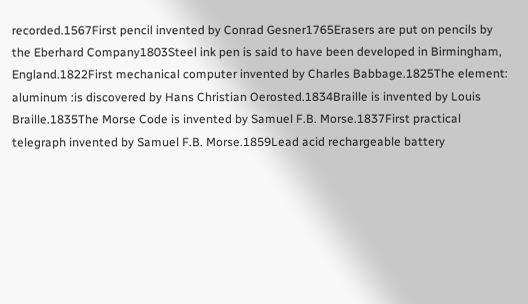recorded.1567First pencil invented by Conrad Gesner1765Erasers are put on pencils by the Eberhard Company1803Steel ink pen is said to have been developed in Birmingham, England.1822First mechanical computer invented by Charles Babbage.1825The element: aluminum :is discovered by Hans Christian Oerosted.1834Braille is invented by Louis Braille.1835The Morse Code is invented by Samuel F.B. Morse.1837First practical telegraph invented by Samuel F.B. Morse.1859Lead acid rechargeable battery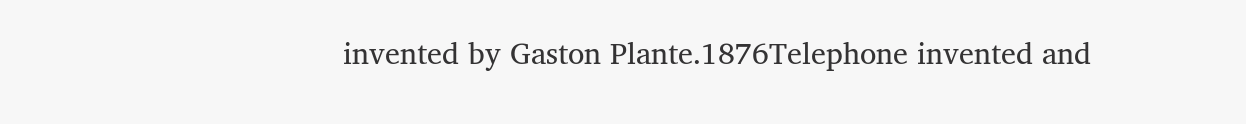invented by Gaston Plante.1876Telephone invented and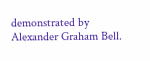demonstrated by Alexander Graham Bell.